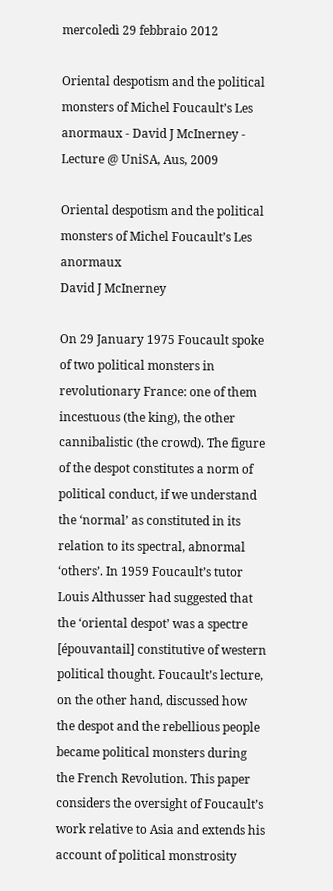mercoledì 29 febbraio 2012

Oriental despotism and the political monsters of Michel Foucault’s Les anormaux - David J McInerney - Lecture @ UniSA, Aus, 2009

Oriental despotism and the political monsters of Michel Foucault’s Les anormaux
David J McInerney

On 29 January 1975 Foucault spoke of two political monsters in revolutionary France: one of them incestuous (the king), the other cannibalistic (the crowd). The figure of the despot constitutes a norm of political conduct, if we understand the ‘normal’ as constituted in its relation to its spectral, abnormal ‘others’. In 1959 Foucault’s tutor Louis Althusser had suggested that the ‘oriental despot’ was a spectre [épouvantail] constitutive of western political thought. Foucault’s lecture, on the other hand, discussed how the despot and the rebellious people became political monsters during the French Revolution. This paper considers the oversight of Foucault’s work relative to Asia and extends his account of political monstrosity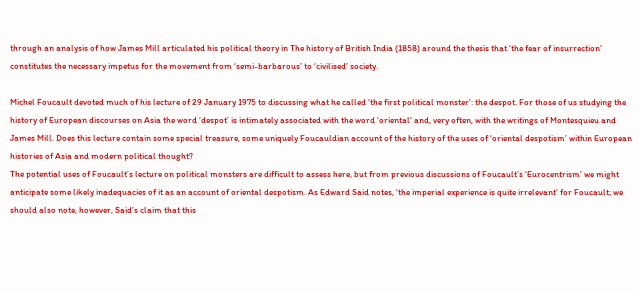through an analysis of how James Mill articulated his political theory in The history of British India (1858) around the thesis that ‘the fear of insurrection’ constitutes the necessary impetus for the movement from ‘semi-barbarous’ to ‘civilised’ society.

Michel Foucault devoted much of his lecture of 29 January 1975 to discussing what he called ‘the first political monster’: the despot. For those of us studying the history of European discourses on Asia the word ‘despot’ is intimately associated with the word ‘oriental’ and, very often, with the writings of Montesquieu and James Mill. Does this lecture contain some special treasure, some uniquely Foucauldian account of the history of the uses of ‘oriental despotism’ within European histories of Asia and modern political thought?
The potential uses of Foucault’s lecture on political monsters are difficult to assess here, but from previous discussions of Foucault’s ‘Eurocentrism’ we might anticipate some likely inadequacies of it as an account of oriental despotism. As Edward Said notes, ‘the imperial experience is quite irrelevant’ for Foucault; we should also note, however, Said’s claim that this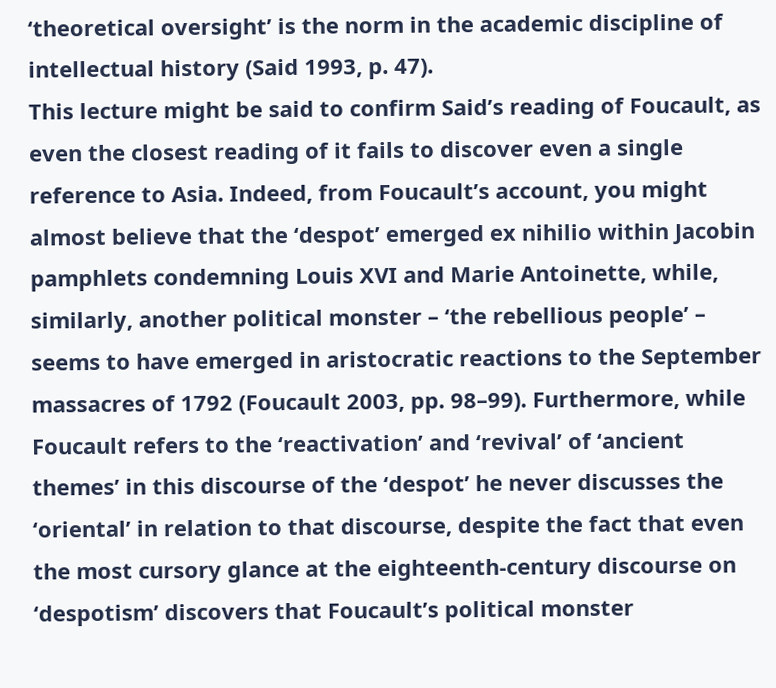‘theoretical oversight’ is the norm in the academic discipline of intellectual history (Said 1993, p. 47).
This lecture might be said to confirm Said’s reading of Foucault, as even the closest reading of it fails to discover even a single reference to Asia. Indeed, from Foucault’s account, you might almost believe that the ‘despot’ emerged ex nihilio within Jacobin pamphlets condemning Louis XVI and Marie Antoinette, while, similarly, another political monster – ‘the rebellious people’ – seems to have emerged in aristocratic reactions to the September massacres of 1792 (Foucault 2003, pp. 98–99). Furthermore, while Foucault refers to the ‘reactivation’ and ‘revival’ of ‘ancient themes’ in this discourse of the ‘despot’ he never discusses the ‘oriental’ in relation to that discourse, despite the fact that even the most cursory glance at the eighteenth-century discourse on ‘despotism’ discovers that Foucault’s political monster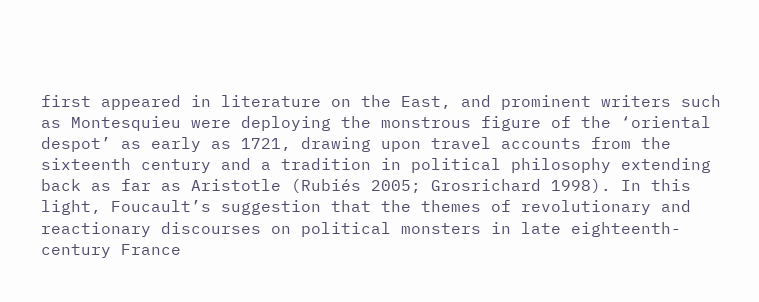first appeared in literature on the East, and prominent writers such as Montesquieu were deploying the monstrous figure of the ‘oriental despot’ as early as 1721, drawing upon travel accounts from the sixteenth century and a tradition in political philosophy extending back as far as Aristotle (Rubiés 2005; Grosrichard 1998). In this light, Foucault’s suggestion that the themes of revolutionary and reactionary discourses on political monsters in late eighteenth-century France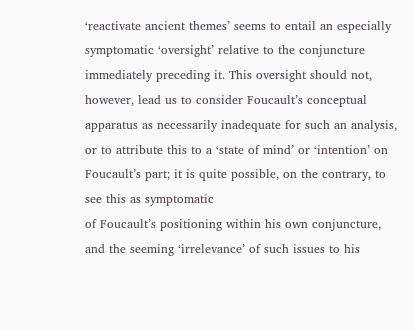‘reactivate ancient themes’ seems to entail an especially symptomatic ‘oversight’ relative to the conjuncture immediately preceding it. This oversight should not, however, lead us to consider Foucault’s conceptual apparatus as necessarily inadequate for such an analysis, or to attribute this to a ‘state of mind’ or ‘intention’ on Foucault’s part; it is quite possible, on the contrary, to see this as symptomatic
of Foucault’s positioning within his own conjuncture, and the seeming ‘irrelevance’ of such issues to his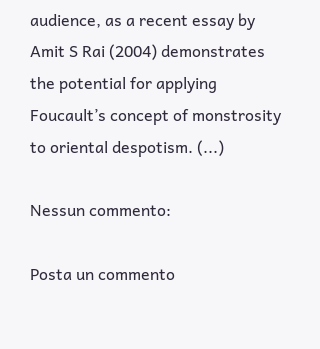audience, as a recent essay by Amit S Rai (2004) demonstrates the potential for applying Foucault’s concept of monstrosity to oriental despotism. (...)

Nessun commento:

Posta un commento